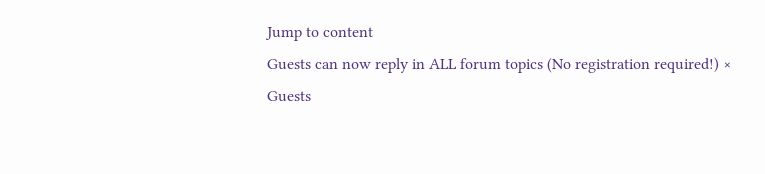Jump to content
Guests can now reply in ALL forum topics (No registration required!) ×
Guests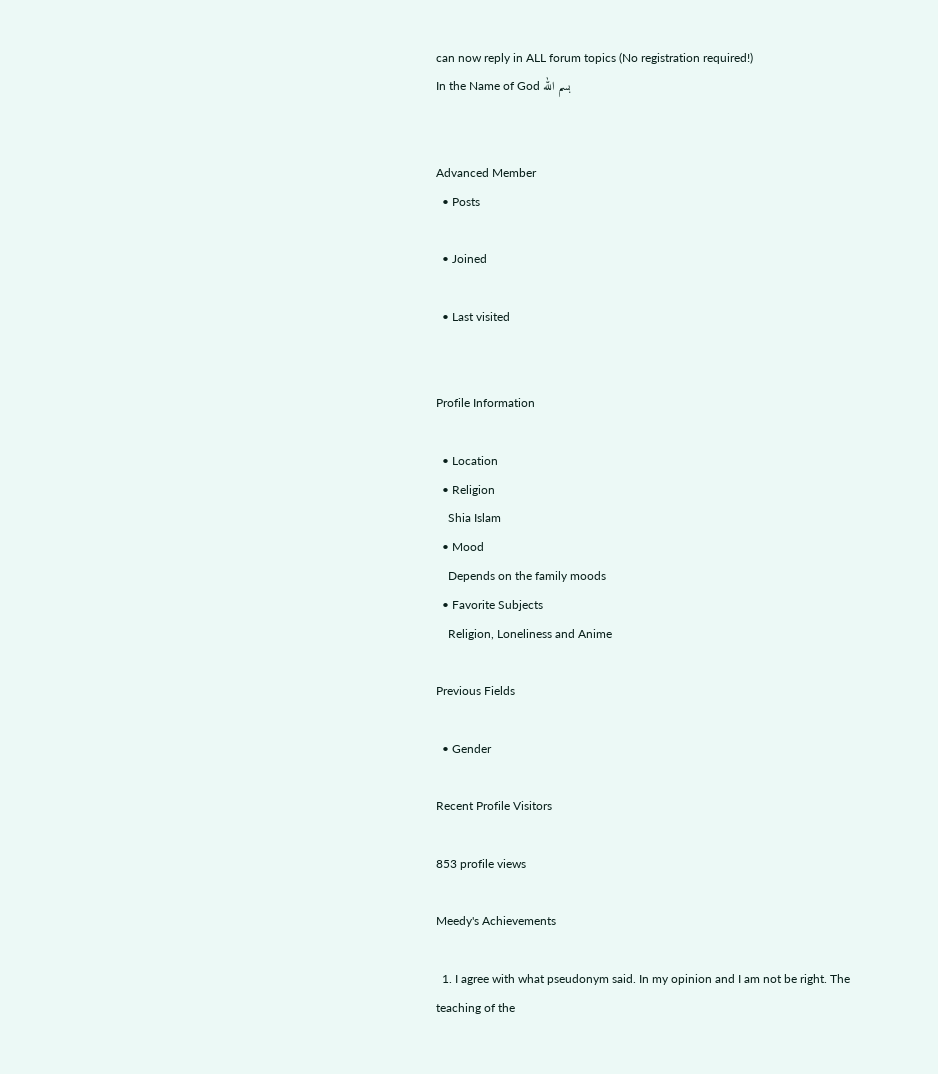can now reply in ALL forum topics (No registration required!)
In the Name of God بسم الله


Advanced Member
  • Posts

  • Joined

  • Last visited


Profile Information

  • Location
  • Religion
    Shia Islam
  • Mood
    Depends on the family moods
  • Favorite Subjects
    Religion, Loneliness and Anime

Previous Fields

  • Gender

Recent Profile Visitors

853 profile views

Meedy's Achievements

  1. I agree with what pseudonym said. In my opinion and I am not be right. The teaching of the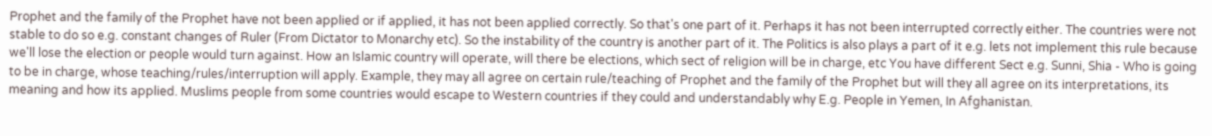Prophet and the family of the Prophet have not been applied or if applied, it has not been applied correctly. So that's one part of it. Perhaps it has not been interrupted correctly either. The countries were not stable to do so e.g. constant changes of Ruler (From Dictator to Monarchy etc). So the instability of the country is another part of it. The Politics is also plays a part of it e.g. lets not implement this rule because we'll lose the election or people would turn against. How an Islamic country will operate, will there be elections, which sect of religion will be in charge, etc You have different Sect e.g. Sunni, Shia - Who is going to be in charge, whose teaching/rules/interruption will apply. Example, they may all agree on certain rule/teaching of Prophet and the family of the Prophet but will they all agree on its interpretations, its meaning and how its applied. Muslims people from some countries would escape to Western countries if they could and understandably why E.g. People in Yemen, In Afghanistan.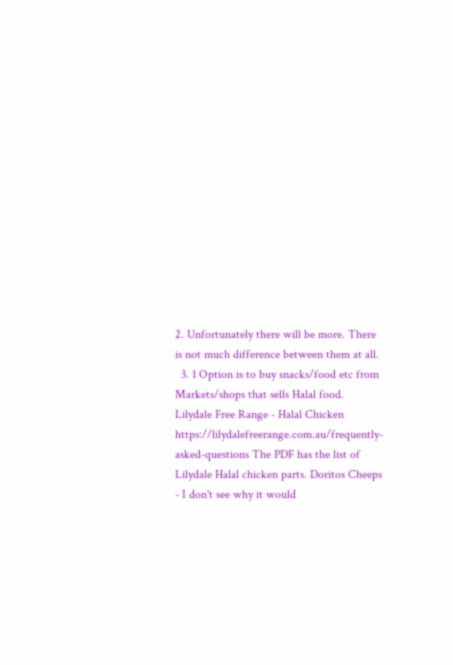2. Unfortunately there will be more. There is not much difference between them at all.
  3. 1 Option is to buy snacks/food etc from Markets/shops that sells Halal food. Lilydale Free Range - Halal Chicken https://lilydalefreerange.com.au/frequently-asked-questions The PDF has the list of Lilydale Halal chicken parts. Doritos Cheeps - I don't see why it would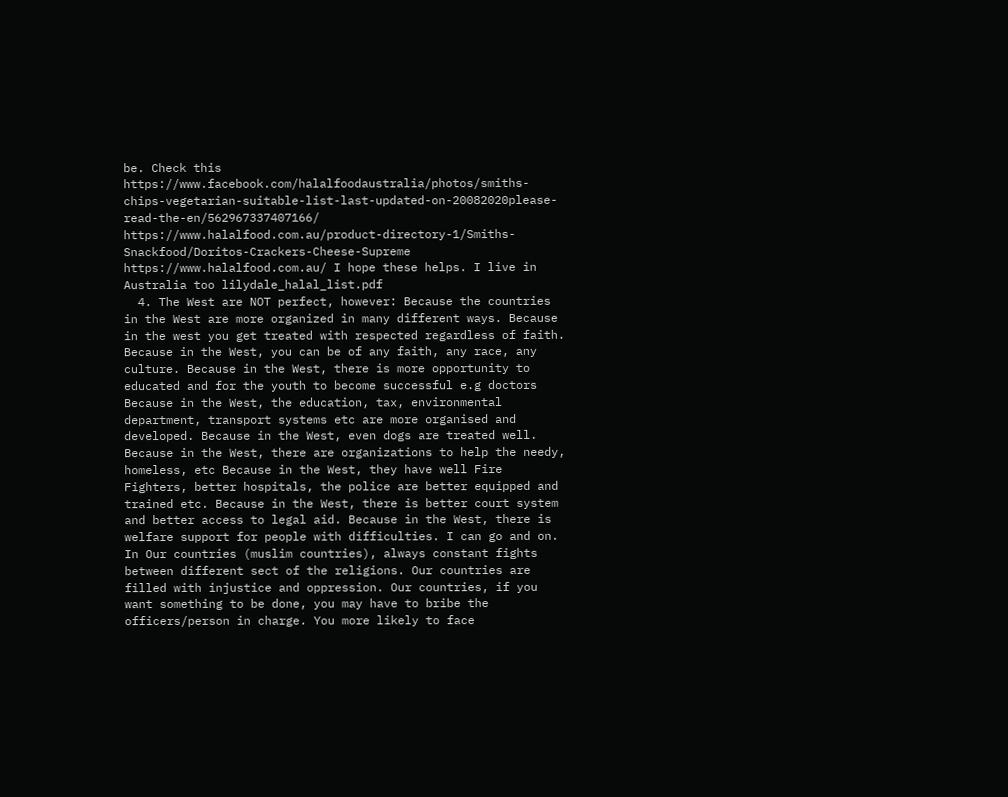be. Check this https://www.facebook.com/halalfoodaustralia/photos/smiths-chips-vegetarian-suitable-list-last-updated-on-20082020please-read-the-en/562967337407166/ https://www.halalfood.com.au/product-directory-1/Smiths-Snackfood/Doritos-Crackers-Cheese-Supreme https://www.halalfood.com.au/ I hope these helps. I live in Australia too lilydale_halal_list.pdf
  4. The West are NOT perfect, however: Because the countries in the West are more organized in many different ways. Because in the west you get treated with respected regardless of faith. Because in the West, you can be of any faith, any race, any culture. Because in the West, there is more opportunity to educated and for the youth to become successful e.g doctors Because in the West, the education, tax, environmental department, transport systems etc are more organised and developed. Because in the West, even dogs are treated well. Because in the West, there are organizations to help the needy, homeless, etc Because in the West, they have well Fire Fighters, better hospitals, the police are better equipped and trained etc. Because in the West, there is better court system and better access to legal aid. Because in the West, there is welfare support for people with difficulties. I can go and on. In Our countries (muslim countries), always constant fights between different sect of the religions. Our countries are filled with injustice and oppression. Our countries, if you want something to be done, you may have to bribe the officers/person in charge. You more likely to face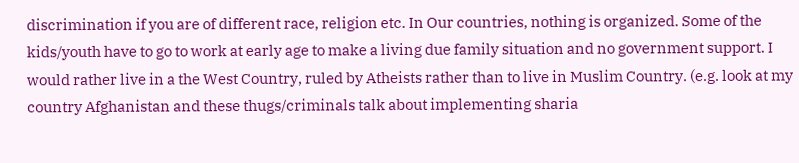discrimination if you are of different race, religion etc. In Our countries, nothing is organized. Some of the kids/youth have to go to work at early age to make a living due family situation and no government support. I would rather live in a the West Country, ruled by Atheists rather than to live in Muslim Country. (e.g. look at my country Afghanistan and these thugs/criminals talk about implementing sharia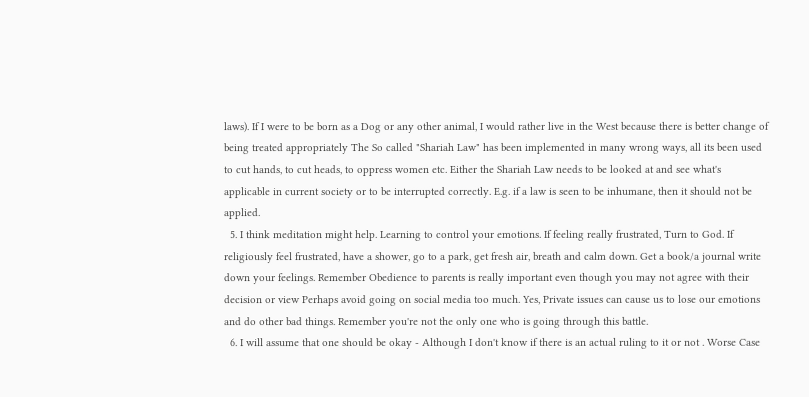laws). If I were to be born as a Dog or any other animal, I would rather live in the West because there is better change of being treated appropriately The So called "Shariah Law" has been implemented in many wrong ways, all its been used to cut hands, to cut heads, to oppress women etc. Either the Shariah Law needs to be looked at and see what's applicable in current society or to be interrupted correctly. E.g. if a law is seen to be inhumane, then it should not be applied.
  5. I think meditation might help. Learning to control your emotions. If feeling really frustrated, Turn to God. If religiously feel frustrated, have a shower, go to a park, get fresh air, breath and calm down. Get a book/a journal write down your feelings. Remember Obedience to parents is really important even though you may not agree with their decision or view Perhaps avoid going on social media too much. Yes, Private issues can cause us to lose our emotions and do other bad things. Remember you're not the only one who is going through this battle.
  6. I will assume that one should be okay - Although I don't know if there is an actual ruling to it or not . Worse Case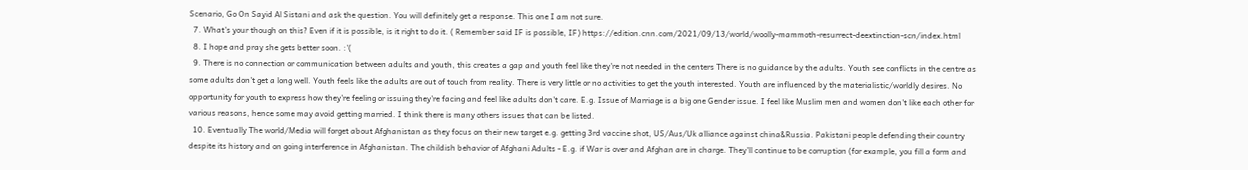Scenario, Go On Sayid Al Sistani and ask the question. You will definitely get a response. This one I am not sure.
  7. What's your though on this? Even if it is possible, is it right to do it. ( Remember said IF is possible, IF) https://edition.cnn.com/2021/09/13/world/woolly-mammoth-resurrect-deextinction-scn/index.html
  8. I hope and pray she gets better soon. :'(
  9. There is no connection or communication between adults and youth, this creates a gap and youth feel like they're not needed in the centers There is no guidance by the adults. Youth see conflicts in the centre as some adults don't get a long well. Youth feels like the adults are out of touch from reality. There is very little or no activities to get the youth interested. Youth are influenced by the materialistic/worldly desires. No opportunity for youth to express how they're feeling or issuing they're facing and feel like adults don't care. E.g. Issue of Marriage is a big one Gender issue. I feel like Muslim men and women don't like each other for various reasons, hence some may avoid getting married. I think there is many others issues that can be listed.
  10. Eventually The world/Media will forget about Afghanistan as they focus on their new target e.g. getting 3rd vaccine shot, US/Aus/Uk alliance against china&Russia. Pakistani people defending their country despite its history and on going interference in Afghanistan. The childish behavior of Afghani Adults - E.g. if War is over and Afghan are in charge. They'll continue to be corruption (for example, you fill a form and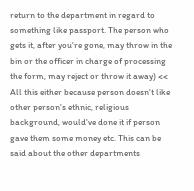return to the department in regard to something like passport. The person who gets it, after you're gone, may throw in the bin or the officer in charge of processing the form, may reject or throw it away) << All this either because person doesn't like other person's ethnic, religious background, would've done it if person gave them some money etc. This can be said about the other departments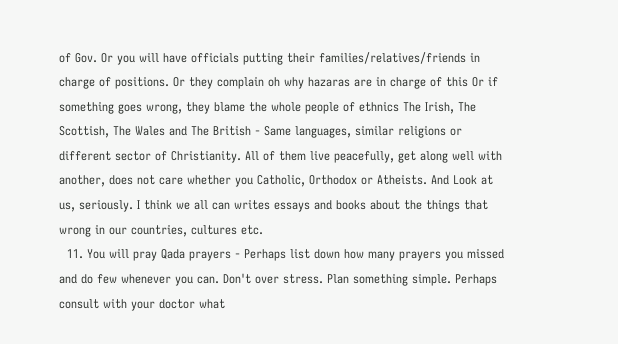of Gov. Or you will have officials putting their families/relatives/friends in charge of positions. Or they complain oh why hazaras are in charge of this Or if something goes wrong, they blame the whole people of ethnics The Irish, The Scottish, The Wales and The British - Same languages, similar religions or different sector of Christianity. All of them live peacefully, get along well with another, does not care whether you Catholic, Orthodox or Atheists. And Look at us, seriously. I think we all can writes essays and books about the things that wrong in our countries, cultures etc.
  11. You will pray Qada prayers - Perhaps list down how many prayers you missed and do few whenever you can. Don't over stress. Plan something simple. Perhaps consult with your doctor what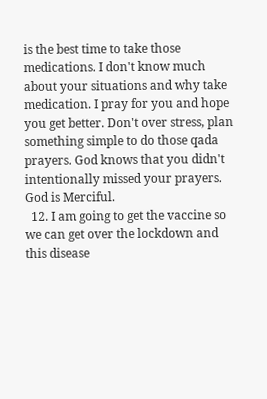is the best time to take those medications. I don't know much about your situations and why take medication. I pray for you and hope you get better. Don't over stress, plan something simple to do those qada prayers. God knows that you didn't intentionally missed your prayers. God is Merciful.
  12. I am going to get the vaccine so we can get over the lockdown and this disease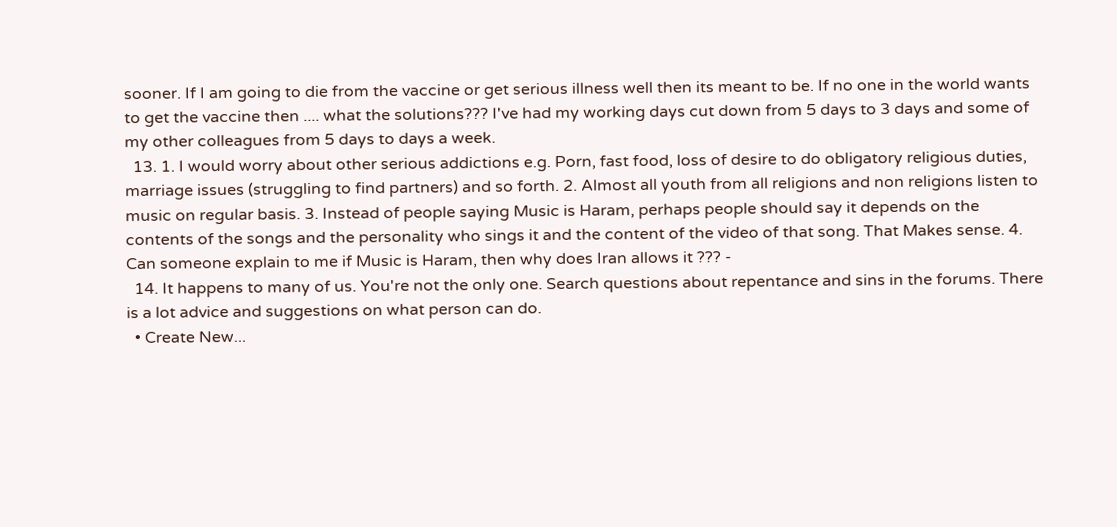sooner. If I am going to die from the vaccine or get serious illness well then its meant to be. If no one in the world wants to get the vaccine then .... what the solutions??? I've had my working days cut down from 5 days to 3 days and some of my other colleagues from 5 days to days a week.
  13. 1. I would worry about other serious addictions e.g. Porn, fast food, loss of desire to do obligatory religious duties, marriage issues (struggling to find partners) and so forth. 2. Almost all youth from all religions and non religions listen to music on regular basis. 3. Instead of people saying Music is Haram, perhaps people should say it depends on the contents of the songs and the personality who sings it and the content of the video of that song. That Makes sense. 4. Can someone explain to me if Music is Haram, then why does Iran allows it ??? -
  14. It happens to many of us. You're not the only one. Search questions about repentance and sins in the forums. There is a lot advice and suggestions on what person can do.
  • Create New...